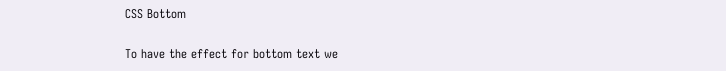CSS Bottom

To have the effect for bottom text we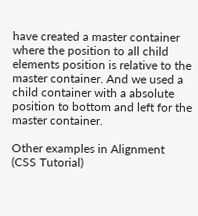have created a master container where the position to all child elements position is relative to the master container. And we used a child container with a absolute position to bottom and left for the master container.

Other examples in Alignment (CSS Tutorial)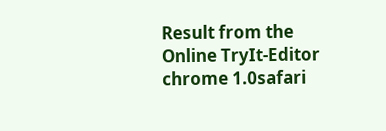Result from the Online TryIt-Editor
chrome 1.0safari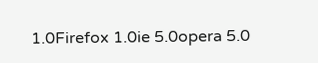1.0Firefox 1.0ie 5.0opera 5.0